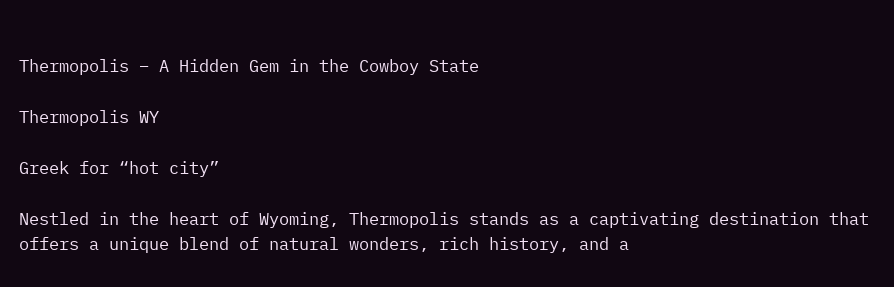Thermopolis – A Hidden Gem in the Cowboy State

Thermopolis WY

Greek for “hot city”

Nestled in the heart of Wyoming, Thermopolis stands as a captivating destination that offers a unique blend of natural wonders, rich history, and a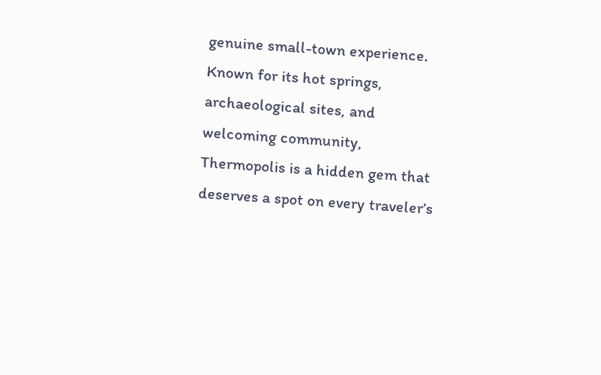genuine small-town experience. Known for its hot springs, archaeological sites, and welcoming community, Thermopolis is a hidden gem that deserves a spot on every traveler’s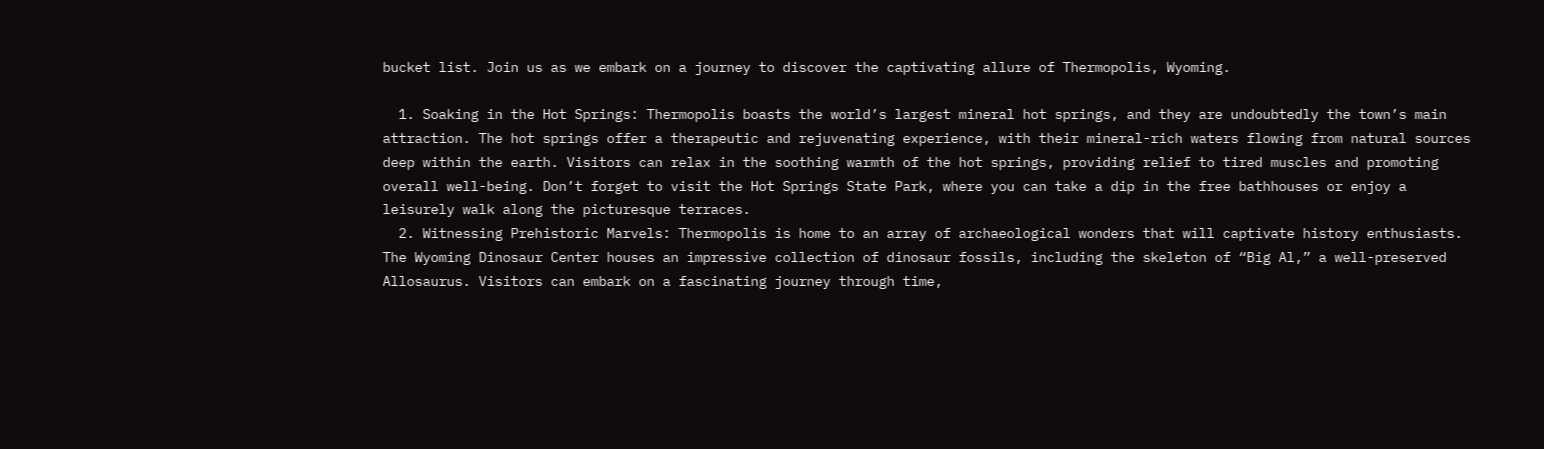bucket list. Join us as we embark on a journey to discover the captivating allure of Thermopolis, Wyoming.

  1. Soaking in the Hot Springs: Thermopolis boasts the world’s largest mineral hot springs, and they are undoubtedly the town’s main attraction. The hot springs offer a therapeutic and rejuvenating experience, with their mineral-rich waters flowing from natural sources deep within the earth. Visitors can relax in the soothing warmth of the hot springs, providing relief to tired muscles and promoting overall well-being. Don’t forget to visit the Hot Springs State Park, where you can take a dip in the free bathhouses or enjoy a leisurely walk along the picturesque terraces.
  2. Witnessing Prehistoric Marvels: Thermopolis is home to an array of archaeological wonders that will captivate history enthusiasts. The Wyoming Dinosaur Center houses an impressive collection of dinosaur fossils, including the skeleton of “Big Al,” a well-preserved Allosaurus. Visitors can embark on a fascinating journey through time,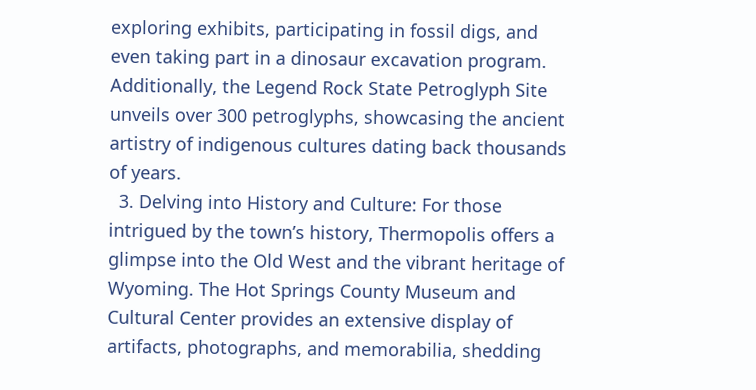exploring exhibits, participating in fossil digs, and even taking part in a dinosaur excavation program. Additionally, the Legend Rock State Petroglyph Site unveils over 300 petroglyphs, showcasing the ancient artistry of indigenous cultures dating back thousands of years.
  3. Delving into History and Culture: For those intrigued by the town’s history, Thermopolis offers a glimpse into the Old West and the vibrant heritage of Wyoming. The Hot Springs County Museum and Cultural Center provides an extensive display of artifacts, photographs, and memorabilia, shedding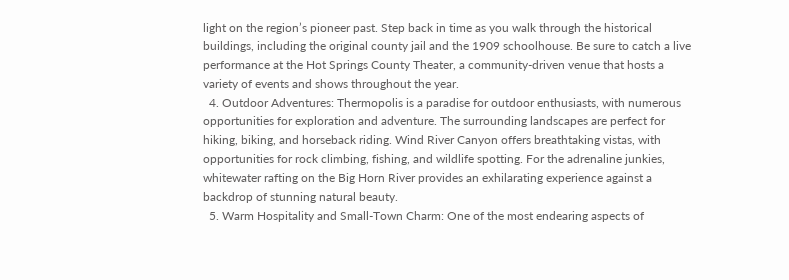light on the region’s pioneer past. Step back in time as you walk through the historical buildings, including the original county jail and the 1909 schoolhouse. Be sure to catch a live performance at the Hot Springs County Theater, a community-driven venue that hosts a variety of events and shows throughout the year.
  4. Outdoor Adventures: Thermopolis is a paradise for outdoor enthusiasts, with numerous opportunities for exploration and adventure. The surrounding landscapes are perfect for hiking, biking, and horseback riding. Wind River Canyon offers breathtaking vistas, with opportunities for rock climbing, fishing, and wildlife spotting. For the adrenaline junkies, whitewater rafting on the Big Horn River provides an exhilarating experience against a backdrop of stunning natural beauty.
  5. Warm Hospitality and Small-Town Charm: One of the most endearing aspects of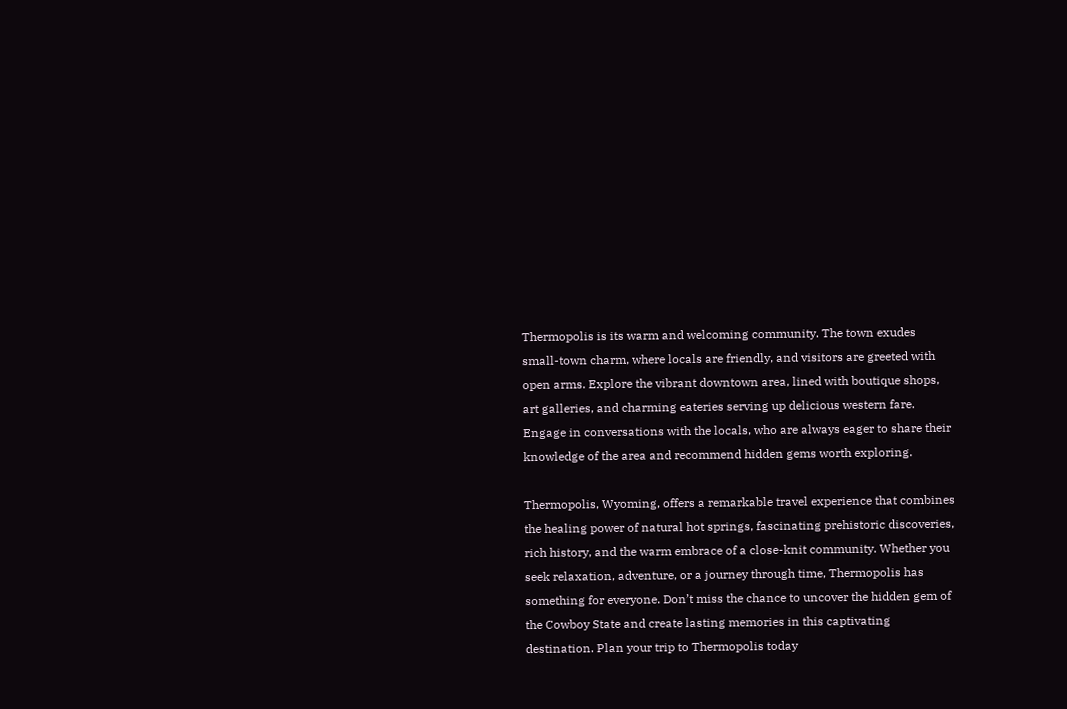Thermopolis is its warm and welcoming community. The town exudes small-town charm, where locals are friendly, and visitors are greeted with open arms. Explore the vibrant downtown area, lined with boutique shops, art galleries, and charming eateries serving up delicious western fare. Engage in conversations with the locals, who are always eager to share their knowledge of the area and recommend hidden gems worth exploring.

Thermopolis, Wyoming, offers a remarkable travel experience that combines the healing power of natural hot springs, fascinating prehistoric discoveries, rich history, and the warm embrace of a close-knit community. Whether you seek relaxation, adventure, or a journey through time, Thermopolis has something for everyone. Don’t miss the chance to uncover the hidden gem of the Cowboy State and create lasting memories in this captivating destination. Plan your trip to Thermopolis today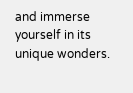and immerse yourself in its unique wonders.